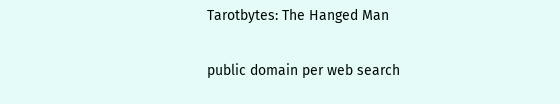Tarotbytes: The Hanged Man

public domain per web search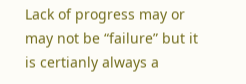Lack of progress may or may not be “failure” but it is certianly always a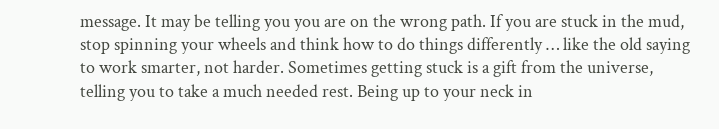message. It may be telling you you are on the wrong path. If you are stuck in the mud, stop spinning your wheels and think how to do things differently … like the old saying to work smarter, not harder. Sometimes getting stuck is a gift from the universe, telling you to take a much needed rest. Being up to your neck in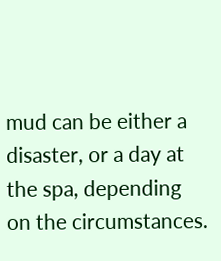mud can be either a disaster, or a day at the spa, depending on the circumstances.